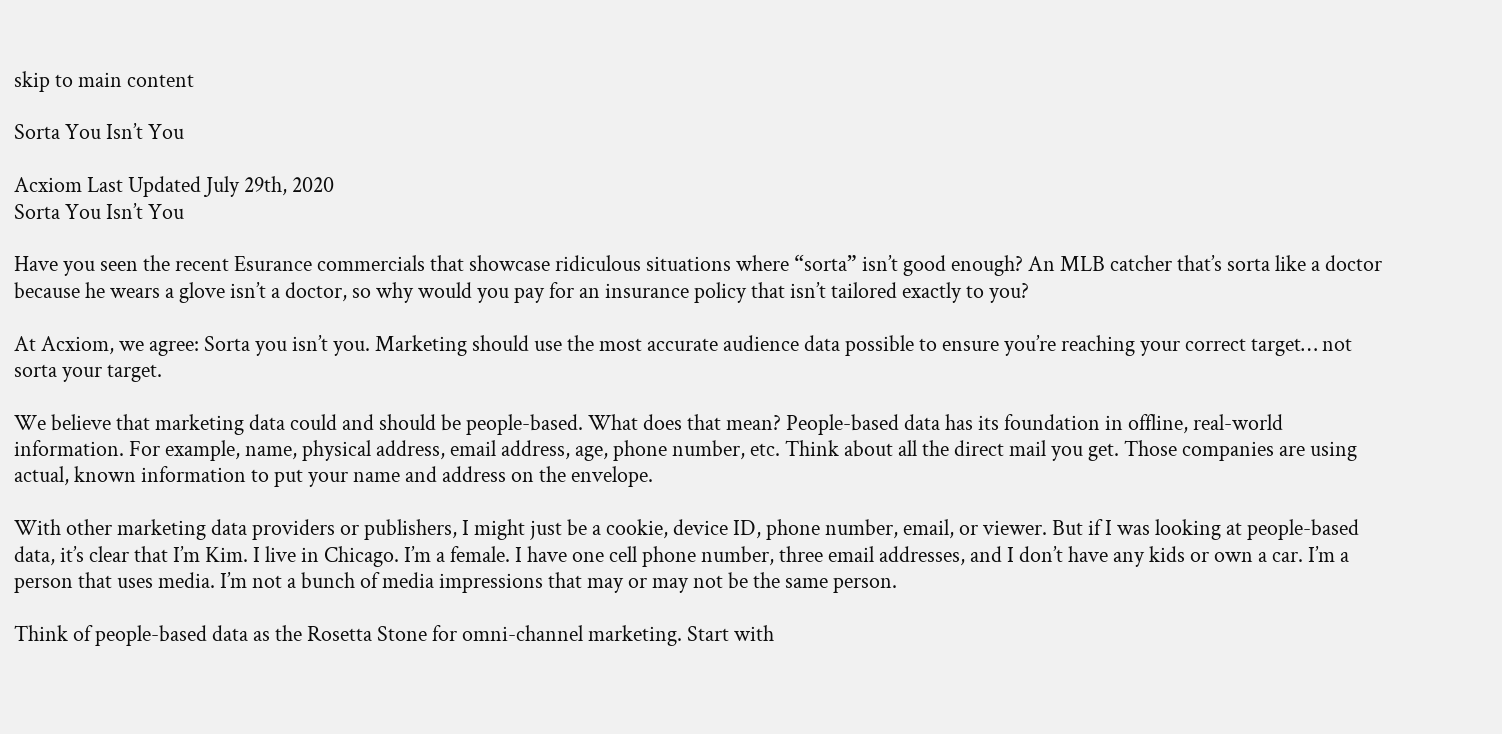skip to main content

Sorta You Isn’t You

Acxiom Last Updated July 29th, 2020
Sorta You Isn’t You

Have you seen the recent Esurance commercials that showcase ridiculous situations where “sorta” isn’t good enough? An MLB catcher that’s sorta like a doctor because he wears a glove isn’t a doctor, so why would you pay for an insurance policy that isn’t tailored exactly to you?

At Acxiom, we agree: Sorta you isn’t you. Marketing should use the most accurate audience data possible to ensure you’re reaching your correct target… not sorta your target.

We believe that marketing data could and should be people-based. What does that mean? People-based data has its foundation in offline, real-world information. For example, name, physical address, email address, age, phone number, etc. Think about all the direct mail you get. Those companies are using actual, known information to put your name and address on the envelope.

With other marketing data providers or publishers, I might just be a cookie, device ID, phone number, email, or viewer. But if I was looking at people-based data, it’s clear that I’m Kim. I live in Chicago. I’m a female. I have one cell phone number, three email addresses, and I don’t have any kids or own a car. I’m a person that uses media. I’m not a bunch of media impressions that may or may not be the same person.

Think of people-based data as the Rosetta Stone for omni-channel marketing. Start with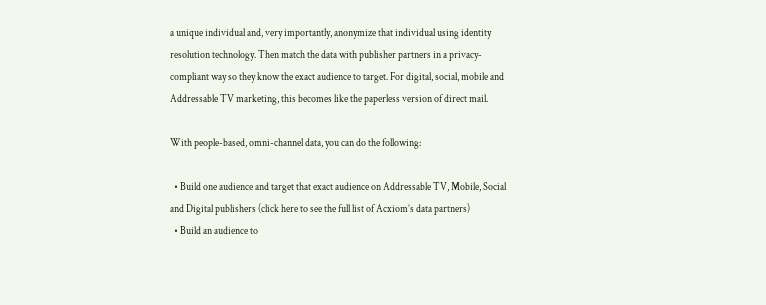a unique individual and, very importantly, anonymize that individual using identity resolution technology. Then match the data with publisher partners in a privacy-compliant way so they know the exact audience to target. For digital, social, mobile and Addressable TV marketing, this becomes like the paperless version of direct mail.

With people-based, omni-channel data, you can do the following:

  • Build one audience and target that exact audience on Addressable TV, Mobile, Social and Digital publishers (click here to see the full list of Acxiom’s data partners)
  • Build an audience to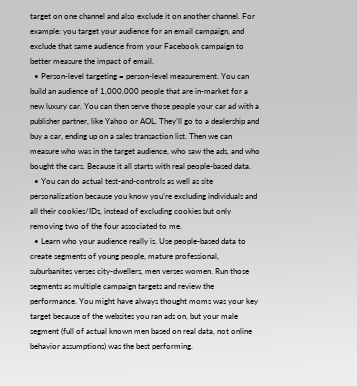target on one channel and also exclude it on another channel. For example: you target your audience for an email campaign, and exclude that same audience from your Facebook campaign to better measure the impact of email.
  • Person-level targeting = person-level measurement. You can build an audience of 1,000,000 people that are in-market for a new luxury car. You can then serve those people your car ad with a publisher partner, like Yahoo or AOL. They’ll go to a dealership and buy a car, ending up on a sales transaction list. Then we can measure who was in the target audience, who saw the ads, and who bought the cars. Because it all starts with real people-based data.
  • You can do actual test-and-controls as well as site personalization because you know you’re excluding individuals and all their cookies/IDs, instead of excluding cookies but only removing two of the four associated to me.
  • Learn who your audience really is. Use people-based data to create segments of young people, mature professional, suburbanites verses city-dwellers, men verses women. Run those segments as multiple campaign targets and review the performance. You might have always thought moms was your key target because of the websites you ran ads on, but your male segment (full of actual known men based on real data, not online behavior assumptions) was the best performing.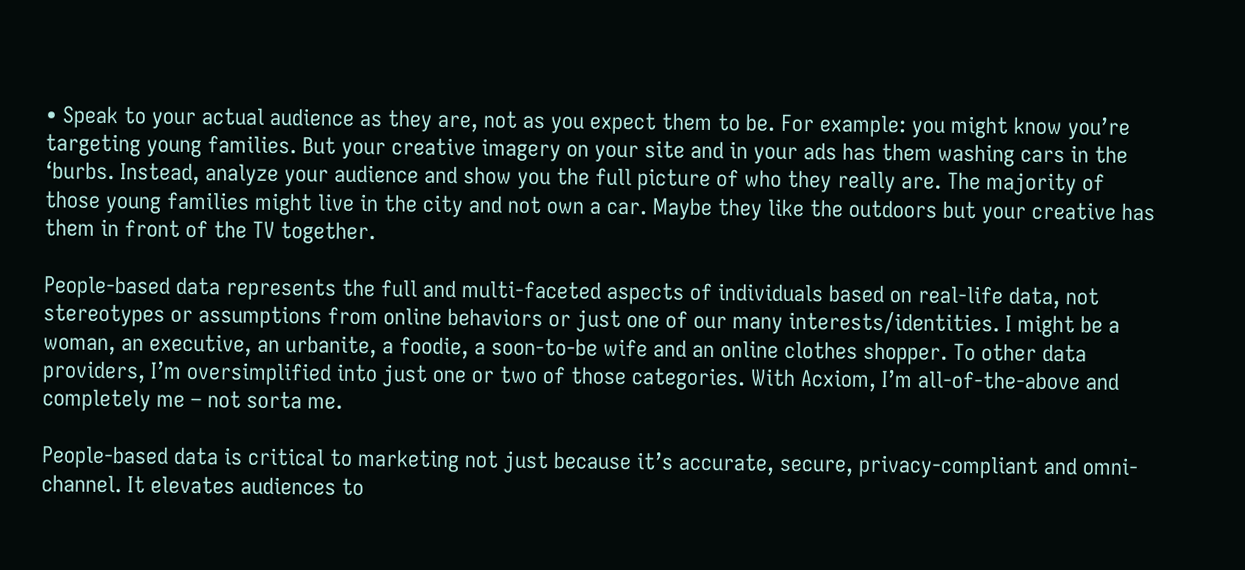• Speak to your actual audience as they are, not as you expect them to be. For example: you might know you’re targeting young families. But your creative imagery on your site and in your ads has them washing cars in the ‘burbs. Instead, analyze your audience and show you the full picture of who they really are. The majority of those young families might live in the city and not own a car. Maybe they like the outdoors but your creative has them in front of the TV together.

People-based data represents the full and multi-faceted aspects of individuals based on real-life data, not stereotypes or assumptions from online behaviors or just one of our many interests/identities. I might be a woman, an executive, an urbanite, a foodie, a soon-to-be wife and an online clothes shopper. To other data providers, I’m oversimplified into just one or two of those categories. With Acxiom, I’m all-of-the-above and completely me – not sorta me.

People-based data is critical to marketing not just because it’s accurate, secure, privacy-compliant and omni-channel. It elevates audiences to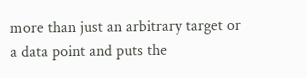more than just an arbitrary target or a data point and puts the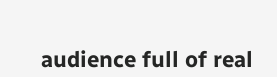audience full of real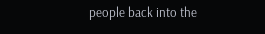people back into the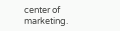center of marketing.